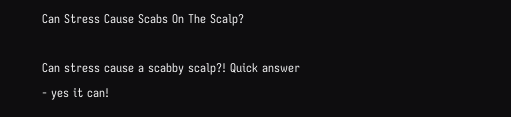Can Stress Cause Scabs On The Scalp?

Can stress cause a scabby scalp?! Quick answer - yes it can!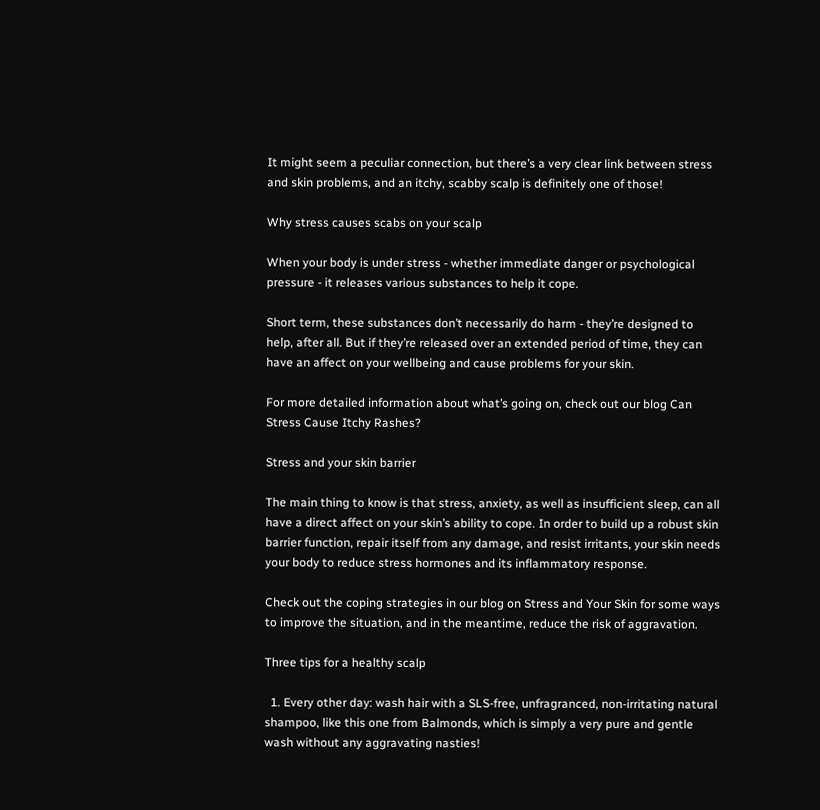It might seem a peculiar connection, but there’s a very clear link between stress and skin problems, and an itchy, scabby scalp is definitely one of those!

Why stress causes scabs on your scalp

When your body is under stress - whether immediate danger or psychological pressure - it releases various substances to help it cope.

Short term, these substances don’t necessarily do harm - they’re designed to help, after all. But if they’re released over an extended period of time, they can have an affect on your wellbeing and cause problems for your skin.

For more detailed information about what’s going on, check out our blog Can Stress Cause Itchy Rashes?

Stress and your skin barrier

The main thing to know is that stress, anxiety, as well as insufficient sleep, can all have a direct affect on your skin’s ability to cope. In order to build up a robust skin barrier function, repair itself from any damage, and resist irritants, your skin needs your body to reduce stress hormones and its inflammatory response.

Check out the coping strategies in our blog on Stress and Your Skin for some ways to improve the situation, and in the meantime, reduce the risk of aggravation.

Three tips for a healthy scalp

  1. Every other day: wash hair with a SLS-free, unfragranced, non-irritating natural shampoo, like this one from Balmonds, which is simply a very pure and gentle wash without any aggravating nasties!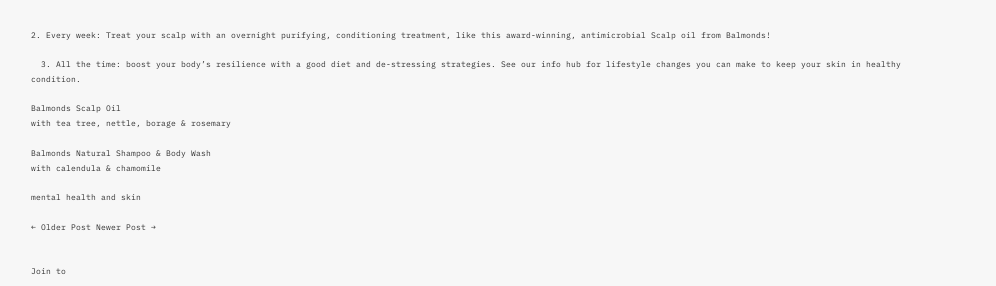2. Every week: Treat your scalp with an overnight purifying, conditioning treatment, like this award-winning, antimicrobial Scalp oil from Balmonds!

  3. All the time: boost your body’s resilience with a good diet and de-stressing strategies. See our info hub for lifestyle changes you can make to keep your skin in healthy condition.

Balmonds Scalp Oil
with tea tree, nettle, borage & rosemary

Balmonds Natural Shampoo & Body Wash
with calendula & chamomile

mental health and skin

← Older Post Newer Post →


Join to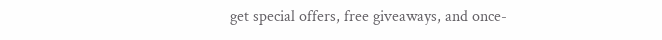get special offers, free giveaways, and once-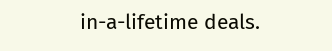in-a-lifetime deals.